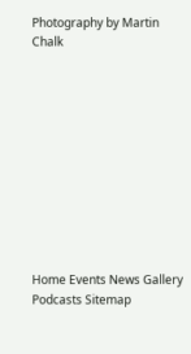Photography by Martin Chalk











Home Events News Gallery Podcasts Sitemap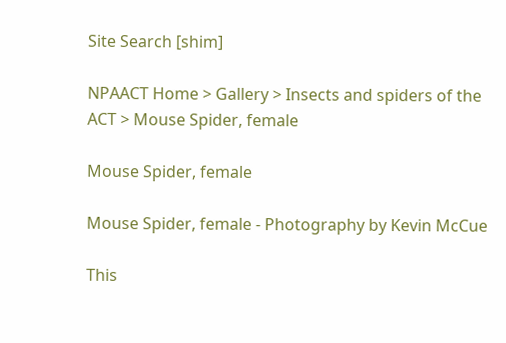Site Search [shim]

NPAACT Home > Gallery > Insects and spiders of the ACT > Mouse Spider, female

Mouse Spider, female

Mouse Spider, female - Photography by Kevin McCue

This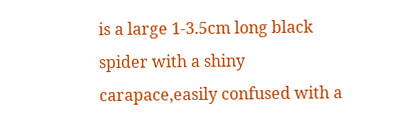is a large 1-3.5cm long black spider with a shiny carapace,easily confused with a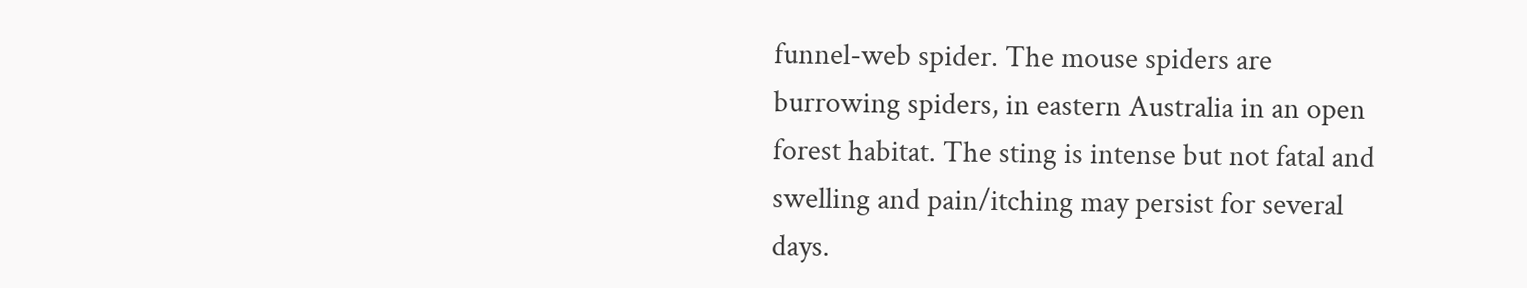funnel-web spider. The mouse spiders are burrowing spiders, in eastern Australia in an open forest habitat. The sting is intense but not fatal and swelling and pain/itching may persist for several days.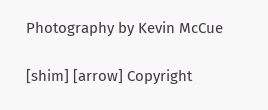Photography by Kevin McCue

[shim] [arrow] Copyright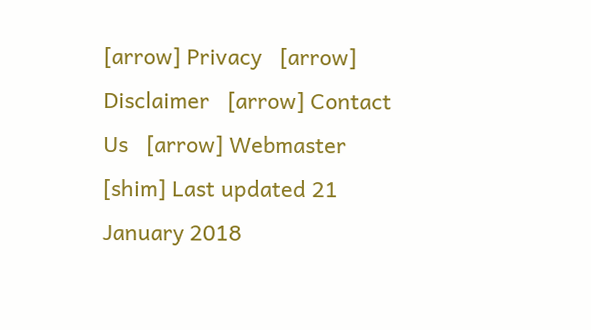[arrow] Privacy   [arrow] Disclaimer   [arrow] Contact Us   [arrow] Webmaster [shim] Last updated 21 January 2018